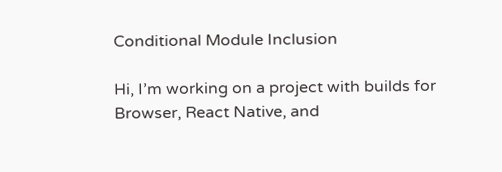Conditional Module Inclusion

Hi, I’m working on a project with builds for Browser, React Native, and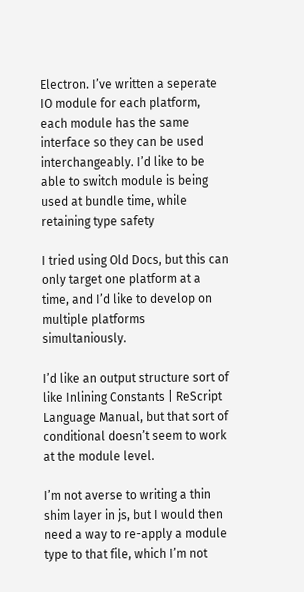Electron. I’ve written a seperate IO module for each platform, each module has the same interface so they can be used interchangeably. I’d like to be able to switch module is being used at bundle time, while retaining type safety

I tried using Old Docs, but this can only target one platform at a time, and I’d like to develop on multiple platforms simultaniously.

I’d like an output structure sort of like Inlining Constants | ReScript Language Manual, but that sort of conditional doesn’t seem to work at the module level.

I’m not averse to writing a thin shim layer in js, but I would then need a way to re-apply a module type to that file, which I’m not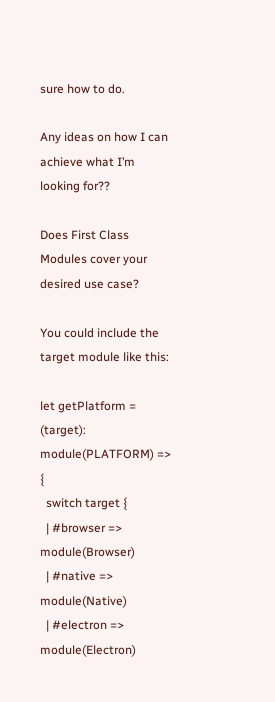sure how to do.

Any ideas on how I can achieve what I’m looking for??

Does First Class Modules cover your desired use case?

You could include the target module like this:

let getPlatform = (target): module(PLATFORM) => {
  switch target {
  | #browser => module(Browser)
  | #native => module(Native)
  | #electron => module(Electron)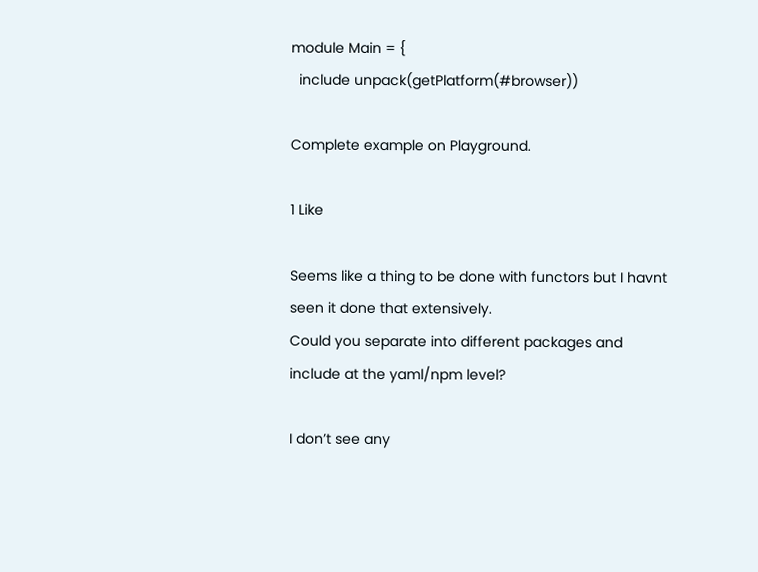module Main = {
  include unpack(getPlatform(#browser))

Complete example on Playground.

1 Like

Seems like a thing to be done with functors but I havnt seen it done that extensively.
Could you separate into different packages and include at the yaml/npm level?

I don’t see any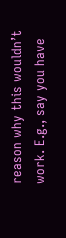reason why this wouldn’t work. E.g., say you have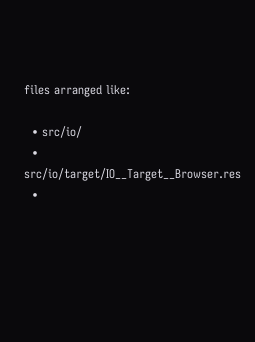files arranged like:

  • src/io/
  • src/io/target/IO__Target__Browser.res
  •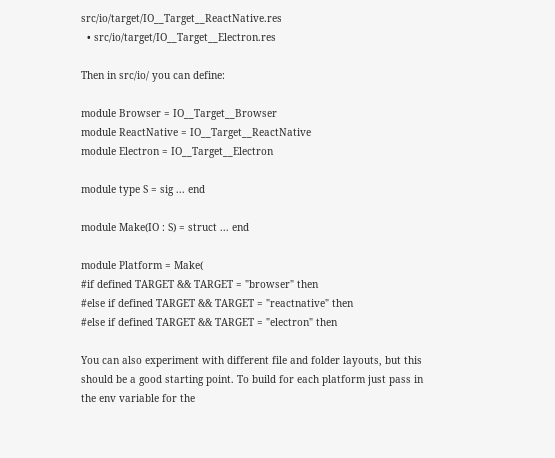src/io/target/IO__Target__ReactNative.res
  • src/io/target/IO__Target__Electron.res

Then in src/io/ you can define:

module Browser = IO__Target__Browser
module ReactNative = IO__Target__ReactNative
module Electron = IO__Target__Electron

module type S = sig ... end

module Make(IO : S) = struct ... end

module Platform = Make(
#if defined TARGET && TARGET = "browser" then
#else if defined TARGET && TARGET = "reactnative" then
#else if defined TARGET && TARGET = "electron" then

You can also experiment with different file and folder layouts, but this should be a good starting point. To build for each platform just pass in the env variable for the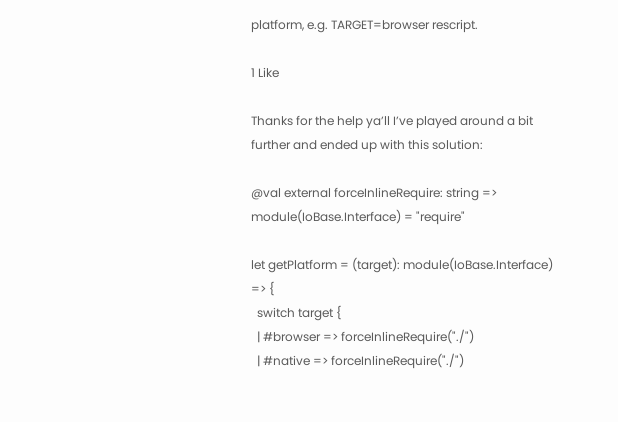platform, e.g. TARGET=browser rescript.

1 Like

Thanks for the help ya’ll I’ve played around a bit further and ended up with this solution:

@val external forceInlineRequire: string => module(IoBase.Interface) = "require"

let getPlatform = (target): module(IoBase.Interface) => {
  switch target {
  | #browser => forceInlineRequire("./")
  | #native => forceInlineRequire("./")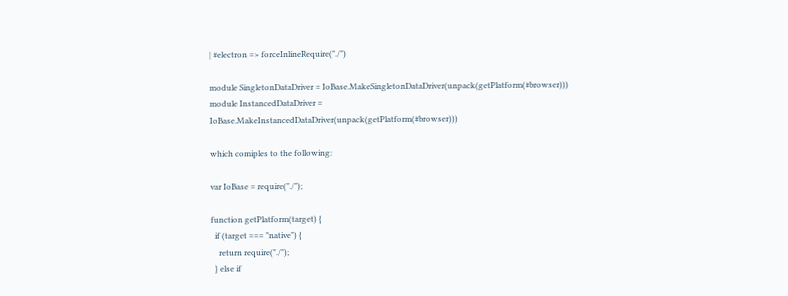| #electron => forceInlineRequire("./")

module SingletonDataDriver = IoBase.MakeSingletonDataDriver(unpack(getPlatform(#browser)))
module InstancedDataDriver = IoBase.MakeInstancedDataDriver(unpack(getPlatform(#browser)))

which comiples to the following:

var IoBase = require("./");

function getPlatform(target) {
  if (target === "native") {
    return require("./");
  } else if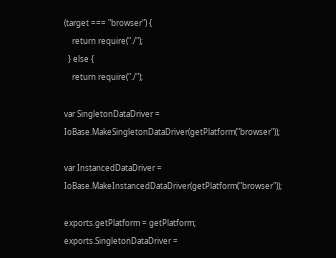(target === "browser") {
    return require("./");
  } else {
    return require("./");

var SingletonDataDriver = IoBase.MakeSingletonDataDriver(getPlatform("browser"));

var InstancedDataDriver = IoBase.MakeInstancedDataDriver(getPlatform("browser"));

exports.getPlatform = getPlatform;
exports.SingletonDataDriver =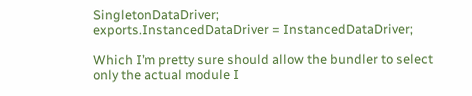SingletonDataDriver;
exports.InstancedDataDriver = InstancedDataDriver;

Which I’m pretty sure should allow the bundler to select only the actual module I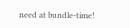need at bundle-time!